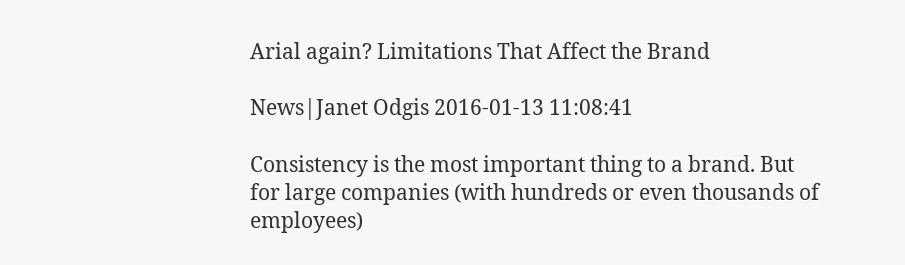Arial again? Limitations That Affect the Brand

News|Janet Odgis 2016-01-13 11:08:41

Consistency is the most important thing to a brand. But for large companies (with hundreds or even thousands of employees)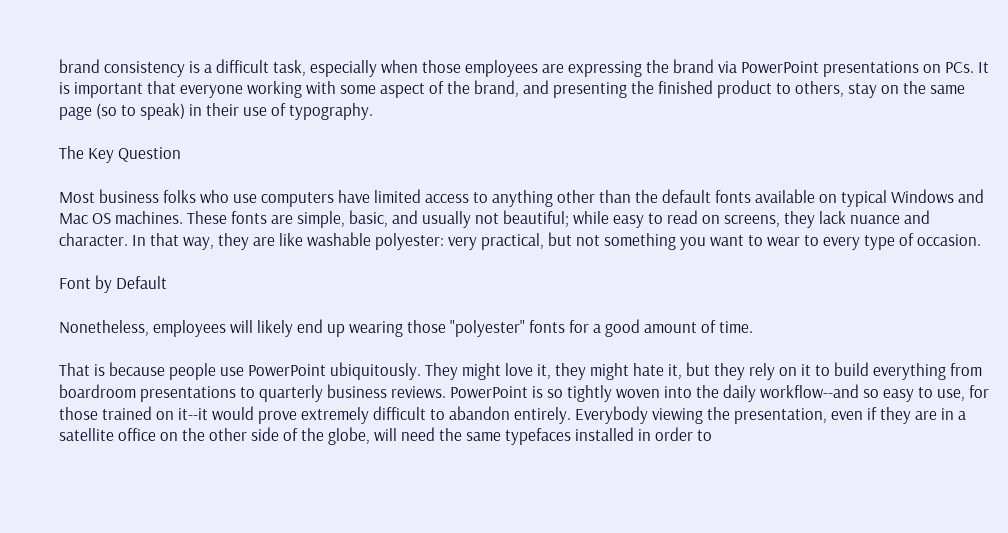brand consistency is a difficult task, especially when those employees are expressing the brand via PowerPoint presentations on PCs. It is important that everyone working with some aspect of the brand, and presenting the finished product to others, stay on the same page (so to speak) in their use of typography.

The Key Question

Most business folks who use computers have limited access to anything other than the default fonts available on typical Windows and Mac OS machines. These fonts are simple, basic, and usually not beautiful; while easy to read on screens, they lack nuance and character. In that way, they are like washable polyester: very practical, but not something you want to wear to every type of occasion.

Font by Default

Nonetheless, employees will likely end up wearing those "polyester" fonts for a good amount of time.

That is because people use PowerPoint ubiquitously. They might love it, they might hate it, but they rely on it to build everything from boardroom presentations to quarterly business reviews. PowerPoint is so tightly woven into the daily workflow--and so easy to use, for those trained on it--it would prove extremely difficult to abandon entirely. Everybody viewing the presentation, even if they are in a satellite office on the other side of the globe, will need the same typefaces installed in order to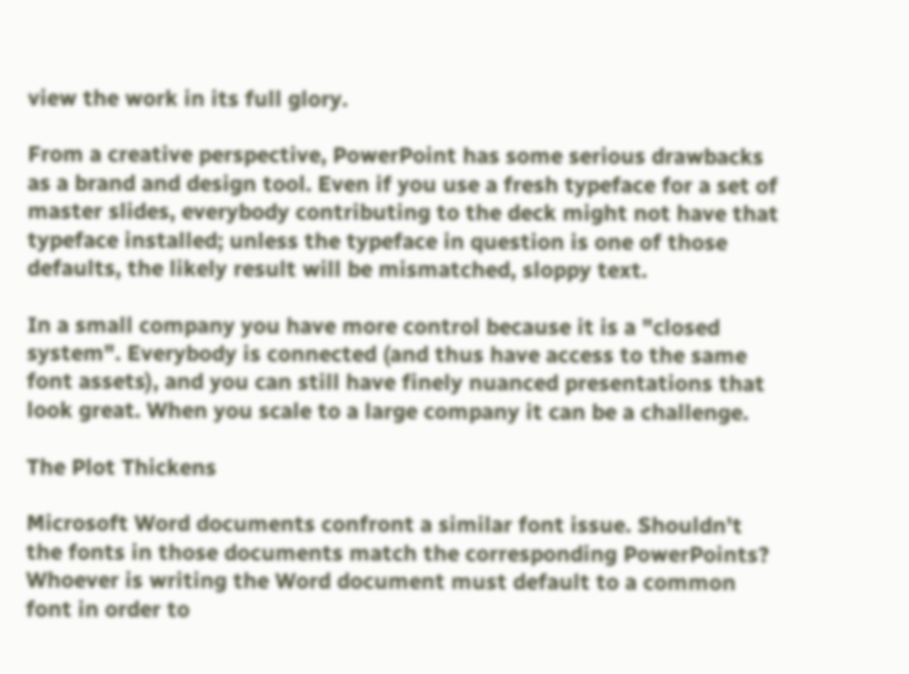view the work in its full glory.

From a creative perspective, PowerPoint has some serious drawbacks as a brand and design tool. Even if you use a fresh typeface for a set of master slides, everybody contributing to the deck might not have that typeface installed; unless the typeface in question is one of those defaults, the likely result will be mismatched, sloppy text.

In a small company you have more control because it is a "closed system". Everybody is connected (and thus have access to the same font assets), and you can still have finely nuanced presentations that look great. When you scale to a large company it can be a challenge.

The Plot Thickens

Microsoft Word documents confront a similar font issue. Shouldn't the fonts in those documents match the corresponding PowerPoints? Whoever is writing the Word document must default to a common font in order to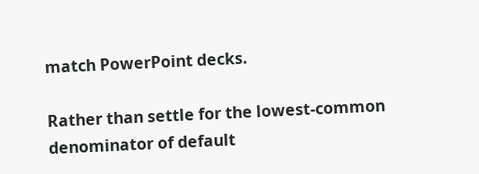match PowerPoint decks.

Rather than settle for the lowest-common denominator of default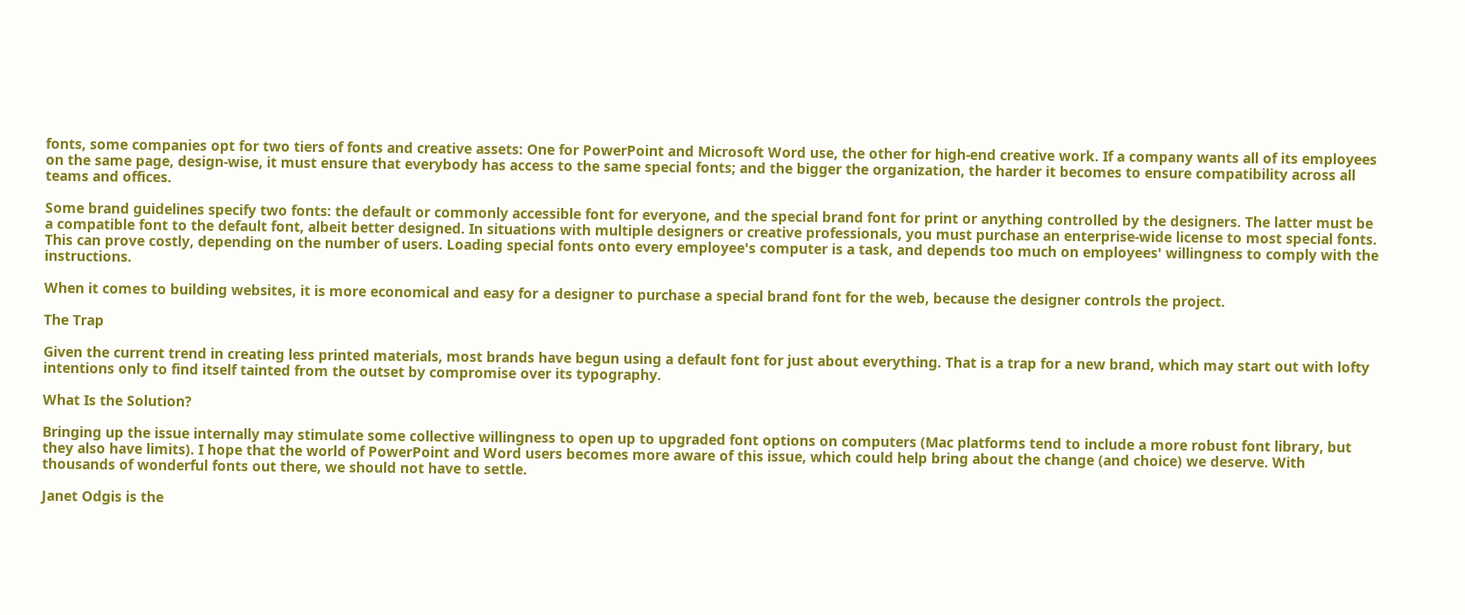fonts, some companies opt for two tiers of fonts and creative assets: One for PowerPoint and Microsoft Word use, the other for high-end creative work. If a company wants all of its employees on the same page, design-wise, it must ensure that everybody has access to the same special fonts; and the bigger the organization, the harder it becomes to ensure compatibility across all teams and offices.

Some brand guidelines specify two fonts: the default or commonly accessible font for everyone, and the special brand font for print or anything controlled by the designers. The latter must be a compatible font to the default font, albeit better designed. In situations with multiple designers or creative professionals, you must purchase an enterprise-wide license to most special fonts. This can prove costly, depending on the number of users. Loading special fonts onto every employee's computer is a task, and depends too much on employees' willingness to comply with the instructions.

When it comes to building websites, it is more economical and easy for a designer to purchase a special brand font for the web, because the designer controls the project.

The Trap

Given the current trend in creating less printed materials, most brands have begun using a default font for just about everything. That is a trap for a new brand, which may start out with lofty intentions only to find itself tainted from the outset by compromise over its typography.

What Is the Solution?

Bringing up the issue internally may stimulate some collective willingness to open up to upgraded font options on computers (Mac platforms tend to include a more robust font library, but they also have limits). I hope that the world of PowerPoint and Word users becomes more aware of this issue, which could help bring about the change (and choice) we deserve. With thousands of wonderful fonts out there, we should not have to settle.

Janet Odgis is the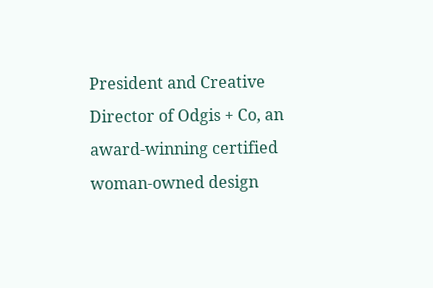President and Creative Director of Odgis + Co, an award-winning certified woman-owned design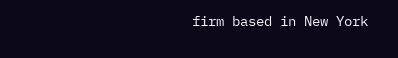firm based in New York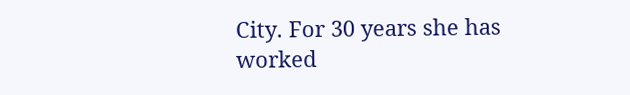City. For 30 years she has worked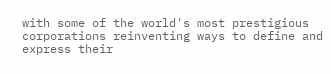with some of the world's most prestigious corporations reinventing ways to define and express their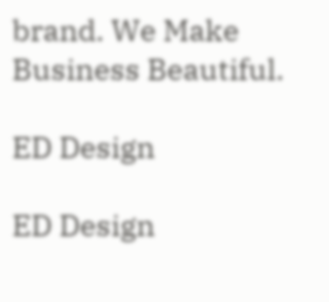brand. We Make Business Beautiful.

ED Design

ED Design